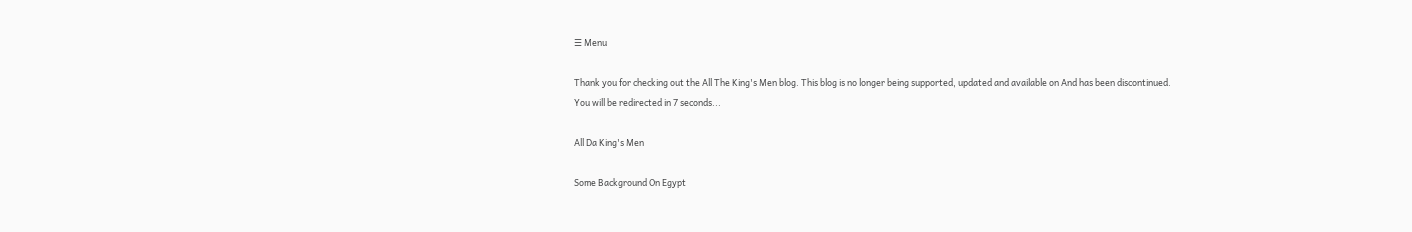☰ Menu

Thank you for checking out the All The King's Men blog. This blog is no longer being supported, updated and available on And has been discontinued.
You will be redirected in 7 seconds...

All Da King's Men

Some Background On Egypt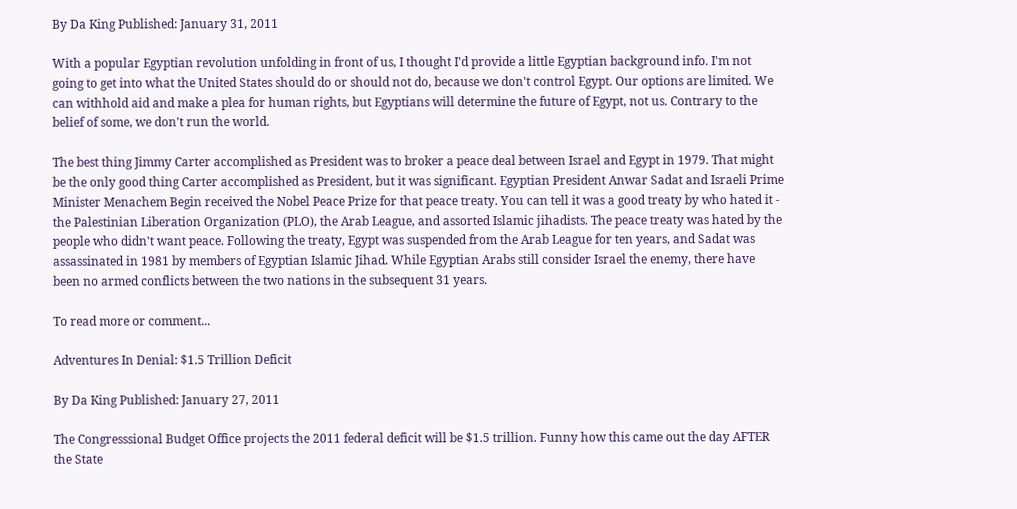By Da King Published: January 31, 2011

With a popular Egyptian revolution unfolding in front of us, I thought I'd provide a little Egyptian background info. I'm not going to get into what the United States should do or should not do, because we don't control Egypt. Our options are limited. We can withhold aid and make a plea for human rights, but Egyptians will determine the future of Egypt, not us. Contrary to the belief of some, we don't run the world.

The best thing Jimmy Carter accomplished as President was to broker a peace deal between Israel and Egypt in 1979. That might be the only good thing Carter accomplished as President, but it was significant. Egyptian President Anwar Sadat and Israeli Prime Minister Menachem Begin received the Nobel Peace Prize for that peace treaty. You can tell it was a good treaty by who hated it - the Palestinian Liberation Organization (PLO), the Arab League, and assorted Islamic jihadists. The peace treaty was hated by the people who didn't want peace. Following the treaty, Egypt was suspended from the Arab League for ten years, and Sadat was assassinated in 1981 by members of Egyptian Islamic Jihad. While Egyptian Arabs still consider Israel the enemy, there have been no armed conflicts between the two nations in the subsequent 31 years.

To read more or comment...

Adventures In Denial: $1.5 Trillion Deficit

By Da King Published: January 27, 2011

The Congresssional Budget Office projects the 2011 federal deficit will be $1.5 trillion. Funny how this came out the day AFTER the State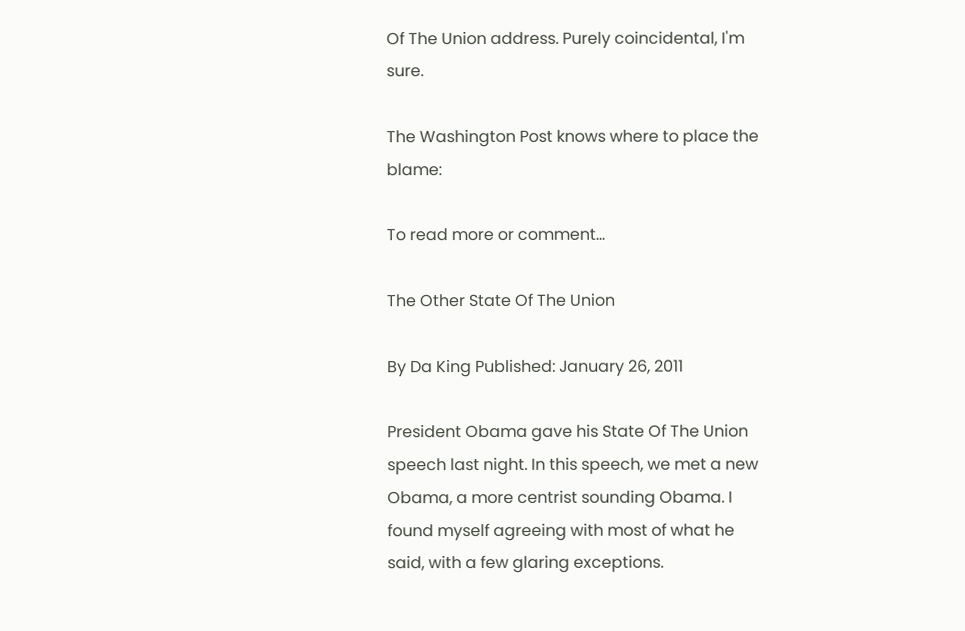Of The Union address. Purely coincidental, I'm sure.

The Washington Post knows where to place the blame:

To read more or comment...

The Other State Of The Union

By Da King Published: January 26, 2011

President Obama gave his State Of The Union speech last night. In this speech, we met a new Obama, a more centrist sounding Obama. I found myself agreeing with most of what he said, with a few glaring exceptions.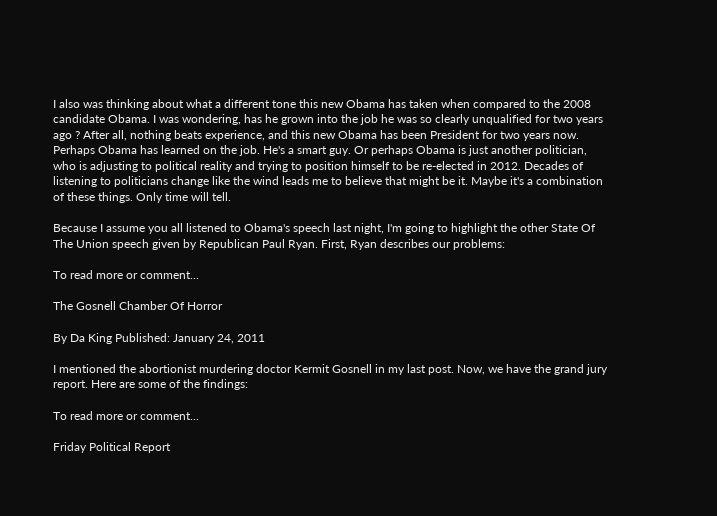I also was thinking about what a different tone this new Obama has taken when compared to the 2008 candidate Obama. I was wondering, has he grown into the job he was so clearly unqualified for two years ago ? After all, nothing beats experience, and this new Obama has been President for two years now. Perhaps Obama has learned on the job. He's a smart guy. Or perhaps Obama is just another politician, who is adjusting to political reality and trying to position himself to be re-elected in 2012. Decades of listening to politicians change like the wind leads me to believe that might be it. Maybe it's a combination of these things. Only time will tell.

Because I assume you all listened to Obama's speech last night, I'm going to highlight the other State Of The Union speech given by Republican Paul Ryan. First, Ryan describes our problems:

To read more or comment...

The Gosnell Chamber Of Horror

By Da King Published: January 24, 2011

I mentioned the abortionist murdering doctor Kermit Gosnell in my last post. Now, we have the grand jury report. Here are some of the findings:

To read more or comment...

Friday Political Report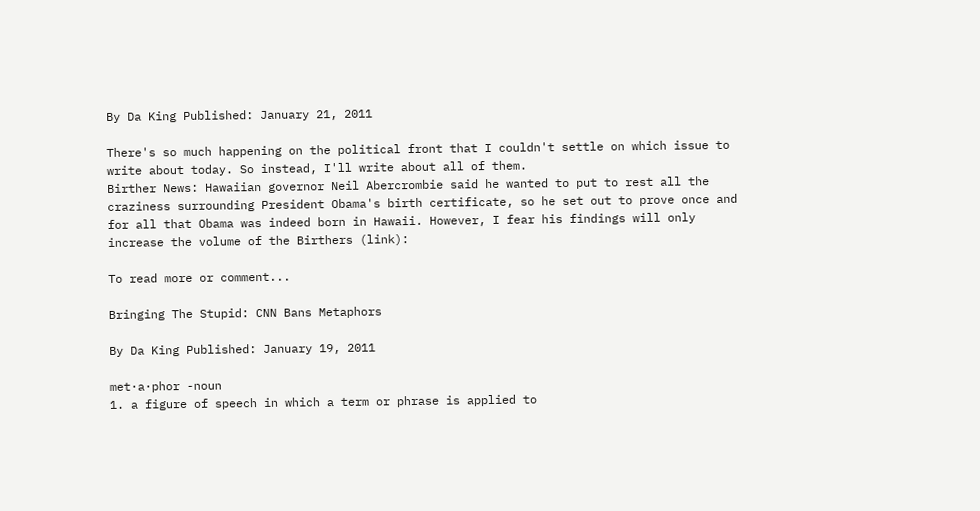By Da King Published: January 21, 2011

There's so much happening on the political front that I couldn't settle on which issue to write about today. So instead, I'll write about all of them.
Birther News: Hawaiian governor Neil Abercrombie said he wanted to put to rest all the craziness surrounding President Obama's birth certificate, so he set out to prove once and for all that Obama was indeed born in Hawaii. However, I fear his findings will only increase the volume of the Birthers (link):

To read more or comment...

Bringing The Stupid: CNN Bans Metaphors

By Da King Published: January 19, 2011

met·a·phor -noun
1. a figure of speech in which a term or phrase is applied to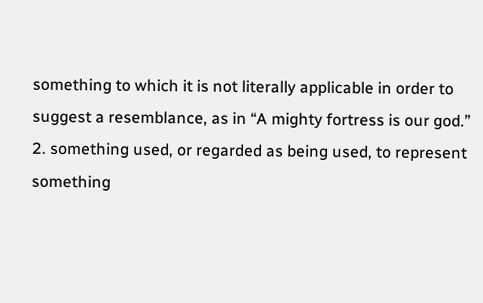something to which it is not literally applicable in order to suggest a resemblance, as in “A mighty fortress is our god.”
2. something used, or regarded as being used, to represent something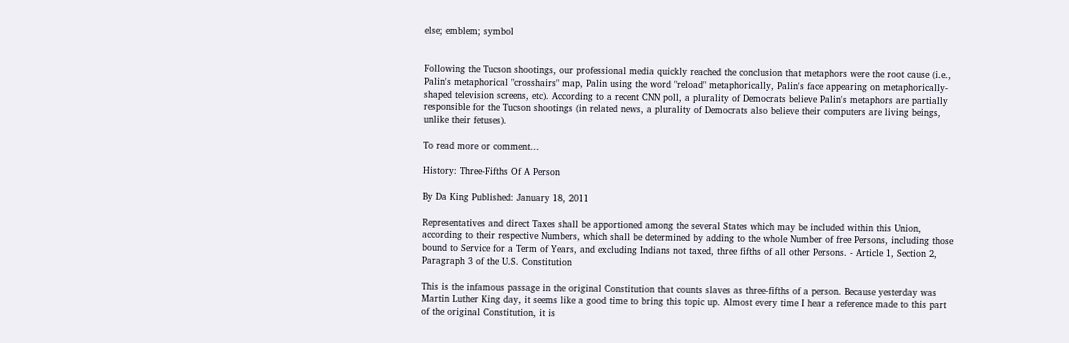else; emblem; symbol


Following the Tucson shootings, our professional media quickly reached the conclusion that metaphors were the root cause (i.e., Palin's metaphorical "crosshairs" map, Palin using the word "reload" metaphorically, Palin's face appearing on metaphorically-shaped television screens, etc). According to a recent CNN poll, a plurality of Democrats believe Palin's metaphors are partially responsible for the Tucson shootings (in related news, a plurality of Democrats also believe their computers are living beings, unlike their fetuses).

To read more or comment...

History: Three-Fifths Of A Person

By Da King Published: January 18, 2011

Representatives and direct Taxes shall be apportioned among the several States which may be included within this Union, according to their respective Numbers, which shall be determined by adding to the whole Number of free Persons, including those bound to Service for a Term of Years, and excluding Indians not taxed, three fifths of all other Persons. - Article 1, Section 2, Paragraph 3 of the U.S. Constitution

This is the infamous passage in the original Constitution that counts slaves as three-fifths of a person. Because yesterday was Martin Luther King day, it seems like a good time to bring this topic up. Almost every time I hear a reference made to this part of the original Constitution, it is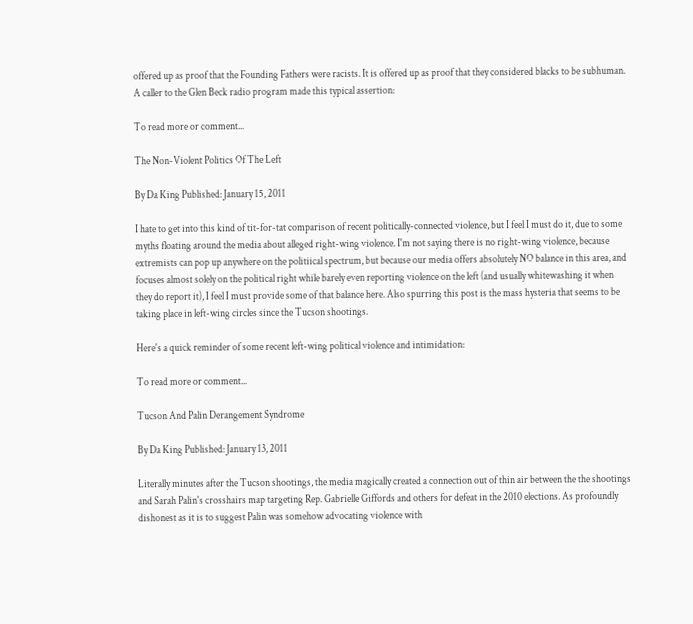offered up as proof that the Founding Fathers were racists. It is offered up as proof that they considered blacks to be subhuman. A caller to the Glen Beck radio program made this typical assertion:

To read more or comment...

The Non-Violent Politics Of The Left

By Da King Published: January 15, 2011

I hate to get into this kind of tit-for-tat comparison of recent politically-connected violence, but I feel I must do it, due to some myths floating around the media about alleged right-wing violence. I'm not saying there is no right-wing violence, because extremists can pop up anywhere on the politiical spectrum, but because our media offers absolutely NO balance in this area, and focuses almost solely on the political right while barely even reporting violence on the left (and usually whitewashing it when they do report it), I feel I must provide some of that balance here. Also spurring this post is the mass hysteria that seems to be taking place in left-wing circles since the Tucson shootings.

Here's a quick reminder of some recent left-wing political violence and intimidation:

To read more or comment...

Tucson And Palin Derangement Syndrome

By Da King Published: January 13, 2011

Literally minutes after the Tucson shootings, the media magically created a connection out of thin air between the the shootings and Sarah Palin's crosshairs map targeting Rep. Gabrielle Giffords and others for defeat in the 2010 elections. As profoundly dishonest as it is to suggest Palin was somehow advocating violence with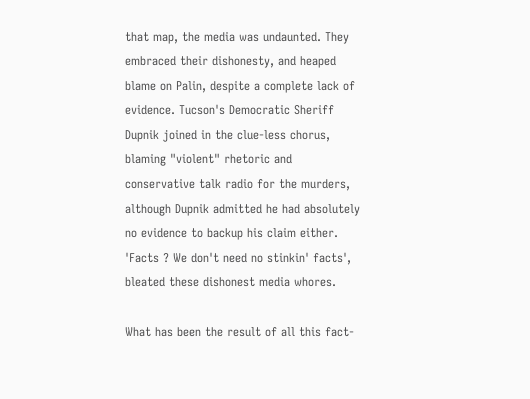that map, the media was undaunted. They embraced their dishonesty, and heaped blame on Palin, despite a complete lack of evidence. Tucson's Democratic Sheriff Dupnik joined in the clue-less chorus, blaming "violent" rhetoric and conservative talk radio for the murders, although Dupnik admitted he had absolutely no evidence to backup his claim either. 'Facts ? We don't need no stinkin' facts', bleated these dishonest media whores.

What has been the result of all this fact-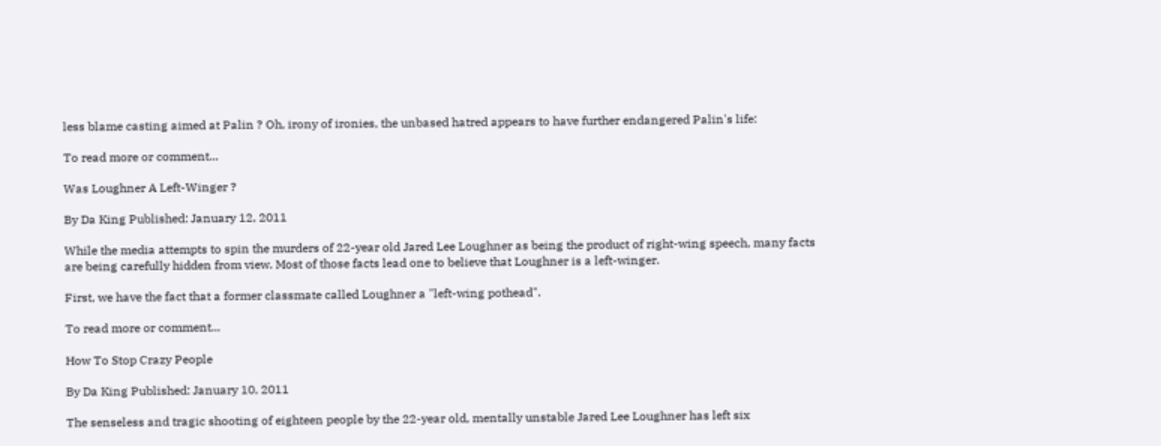less blame casting aimed at Palin ? Oh, irony of ironies, the unbased hatred appears to have further endangered Palin's life:

To read more or comment...

Was Loughner A Left-Winger ?

By Da King Published: January 12, 2011

While the media attempts to spin the murders of 22-year old Jared Lee Loughner as being the product of right-wing speech, many facts are being carefully hidden from view. Most of those facts lead one to believe that Loughner is a left-winger.

First, we have the fact that a former classmate called Loughner a "left-wing pothead".

To read more or comment...

How To Stop Crazy People

By Da King Published: January 10, 2011

The senseless and tragic shooting of eighteen people by the 22-year old, mentally unstable Jared Lee Loughner has left six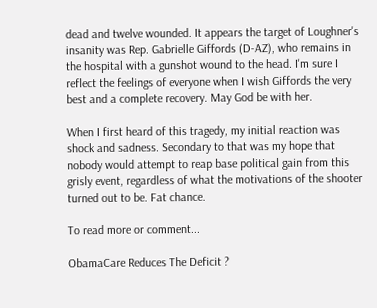dead and twelve wounded. It appears the target of Loughner's insanity was Rep. Gabrielle Giffords (D-AZ), who remains in the hospital with a gunshot wound to the head. I'm sure I reflect the feelings of everyone when I wish Giffords the very best and a complete recovery. May God be with her.

When I first heard of this tragedy, my initial reaction was shock and sadness. Secondary to that was my hope that nobody would attempt to reap base political gain from this grisly event, regardless of what the motivations of the shooter turned out to be. Fat chance.

To read more or comment...

ObamaCare Reduces The Deficit ?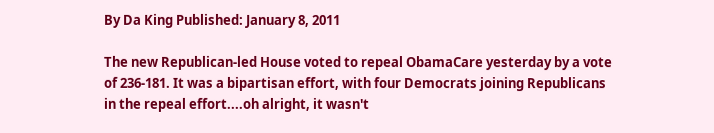By Da King Published: January 8, 2011

The new Republican-led House voted to repeal ObamaCare yesterday by a vote of 236-181. It was a bipartisan effort, with four Democrats joining Republicans in the repeal effort....oh alright, it wasn't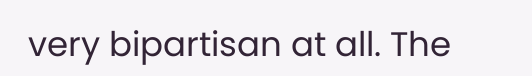very bipartisan at all. The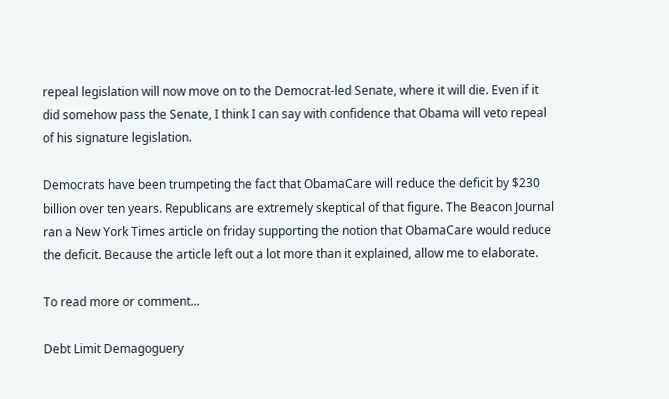repeal legislation will now move on to the Democrat-led Senate, where it will die. Even if it did somehow pass the Senate, I think I can say with confidence that Obama will veto repeal of his signature legislation.

Democrats have been trumpeting the fact that ObamaCare will reduce the deficit by $230 billion over ten years. Republicans are extremely skeptical of that figure. The Beacon Journal ran a New York Times article on friday supporting the notion that ObamaCare would reduce the deficit. Because the article left out a lot more than it explained, allow me to elaborate.

To read more or comment...

Debt Limit Demagoguery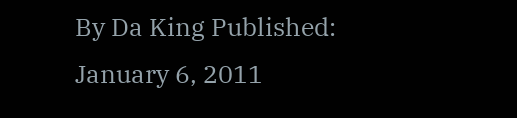By Da King Published: January 6, 2011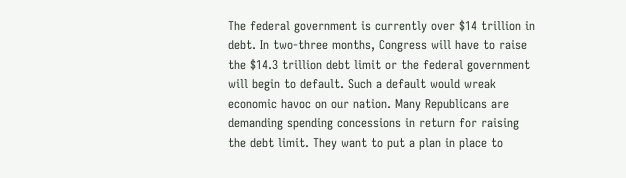The federal government is currently over $14 trillion in debt. In two-three months, Congress will have to raise the $14.3 trillion debt limit or the federal government will begin to default. Such a default would wreak economic havoc on our nation. Many Republicans are demanding spending concessions in return for raising the debt limit. They want to put a plan in place to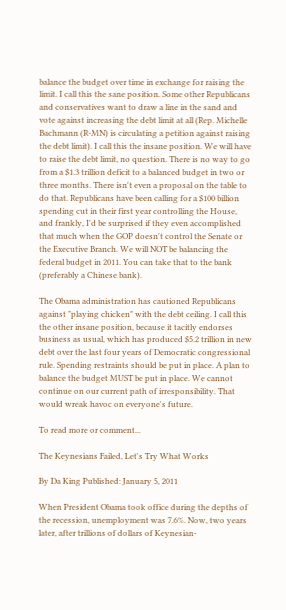balance the budget over time in exchange for raising the limit. I call this the sane position. Some other Republicans and conservatives want to draw a line in the sand and vote against increasing the debt limit at all (Rep. Michelle Bachmann (R-MN) is circulating a petition against raising the debt limit). I call this the insane position. We will have to raise the debt limit, no question. There is no way to go from a $1.3 trillion deficit to a balanced budget in two or three months. There isn't even a proposal on the table to do that. Republicans have been calling for a $100 billion spending cut in their first year controlling the House, and frankly, I'd be surprised if they even accomplished that much when the GOP doesn't control the Senate or the Executive Branch. We will NOT be balancing the federal budget in 2011. You can take that to the bank (preferably a Chinese bank).

The Obama administration has cautioned Republicans against "playing chicken" with the debt ceiling. I call this the other insane position, because it tacitly endorses business as usual, which has produced $5.2 trillion in new debt over the last four years of Democratic congressional rule. Spending restraints should be put in place. A plan to balance the budget MUST be put in place. We cannot continue on our current path of irresponsibility. That would wreak havoc on everyone's future.

To read more or comment...

The Keynesians Failed, Let's Try What Works

By Da King Published: January 5, 2011

When President Obama took office during the depths of the recession, unemployment was 7.6%. Now, two years later, after trillions of dollars of Keynesian-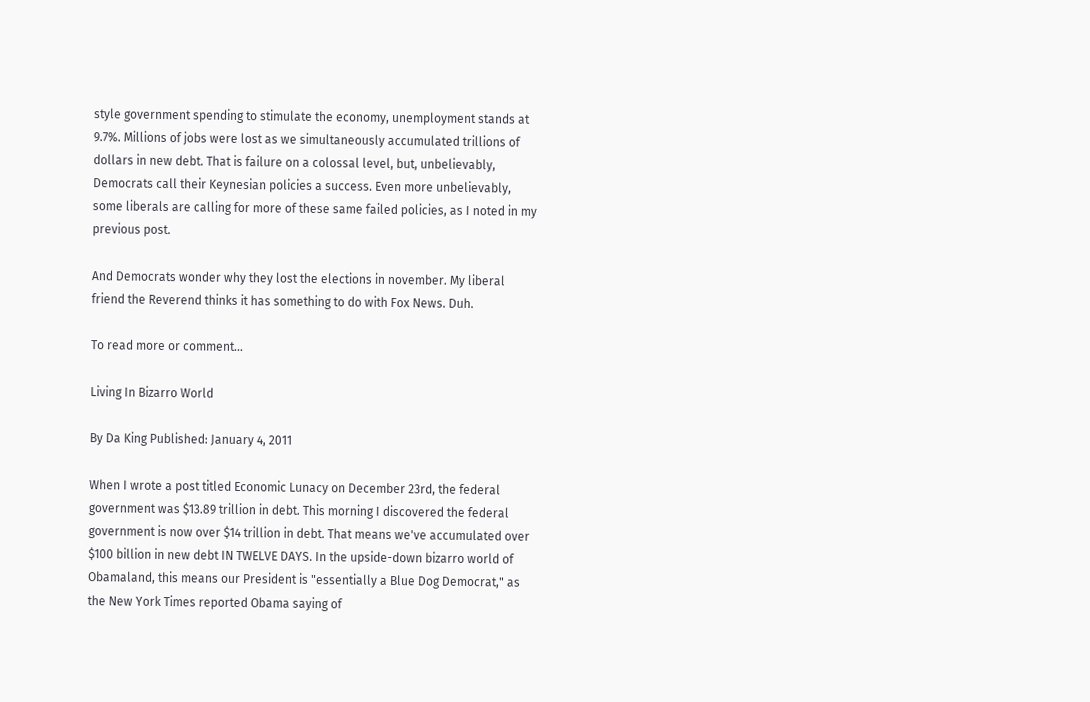style government spending to stimulate the economy, unemployment stands at 9.7%. Millions of jobs were lost as we simultaneously accumulated trillions of dollars in new debt. That is failure on a colossal level, but, unbelievably, Democrats call their Keynesian policies a success. Even more unbelievably, some liberals are calling for more of these same failed policies, as I noted in my previous post.

And Democrats wonder why they lost the elections in november. My liberal friend the Reverend thinks it has something to do with Fox News. Duh.

To read more or comment...

Living In Bizarro World

By Da King Published: January 4, 2011

When I wrote a post titled Economic Lunacy on December 23rd, the federal government was $13.89 trillion in debt. This morning I discovered the federal government is now over $14 trillion in debt. That means we've accumulated over $100 billion in new debt IN TWELVE DAYS. In the upside-down bizarro world of Obamaland, this means our President is "essentially a Blue Dog Democrat," as the New York Times reported Obama saying of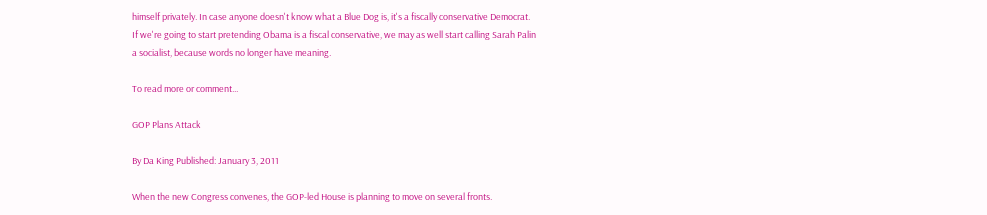himself privately. In case anyone doesn't know what a Blue Dog is, it's a fiscally conservative Democrat. If we're going to start pretending Obama is a fiscal conservative, we may as well start calling Sarah Palin a socialist, because words no longer have meaning.

To read more or comment...

GOP Plans Attack

By Da King Published: January 3, 2011

When the new Congress convenes, the GOP-led House is planning to move on several fronts.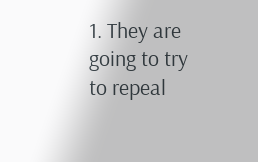1. They are going to try to repeal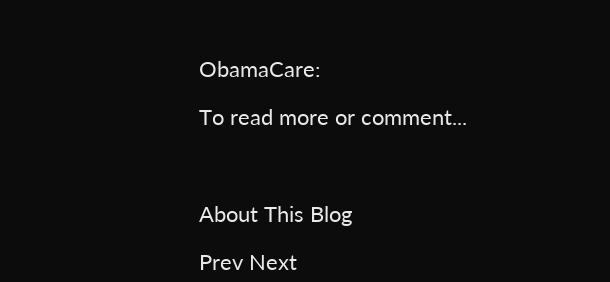ObamaCare:

To read more or comment...



About This Blog

Prev Next